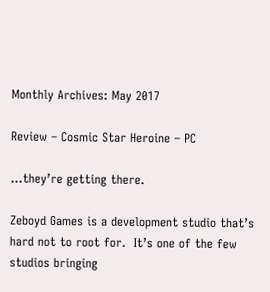Monthly Archives: May 2017

Review – Cosmic Star Heroine – PC

…they’re getting there.

Zeboyd Games is a development studio that’s hard not to root for.  It’s one of the few studios bringing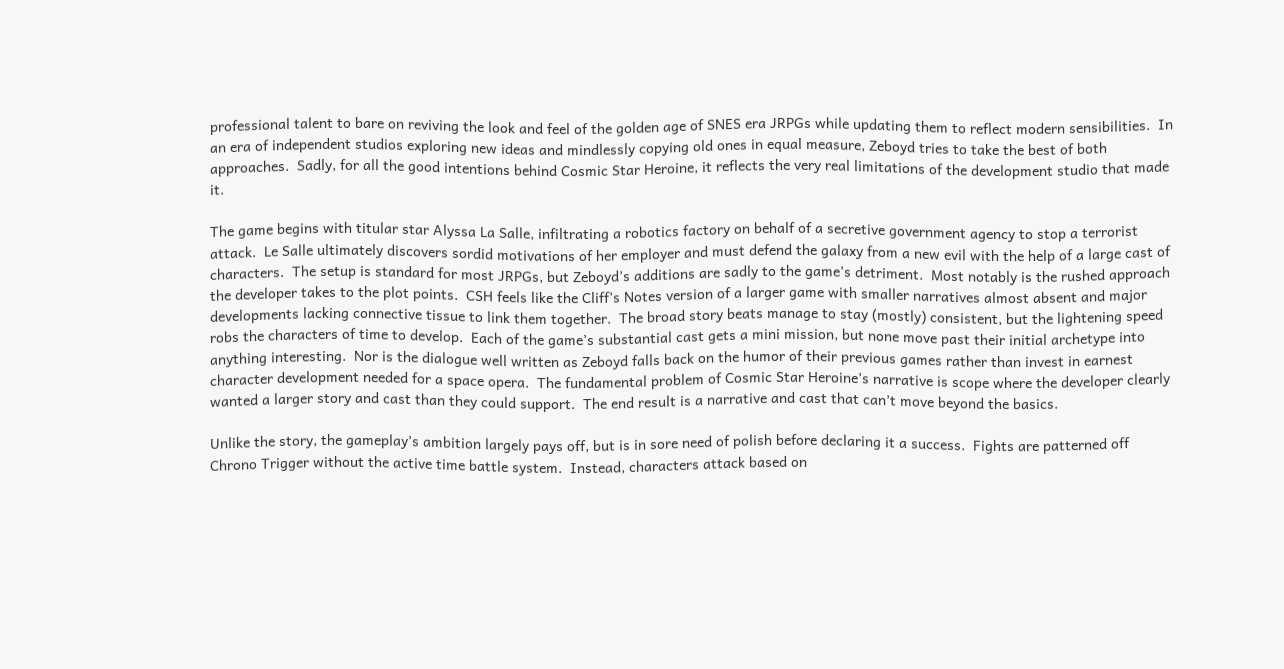professional talent to bare on reviving the look and feel of the golden age of SNES era JRPGs while updating them to reflect modern sensibilities.  In an era of independent studios exploring new ideas and mindlessly copying old ones in equal measure, Zeboyd tries to take the best of both approaches.  Sadly, for all the good intentions behind Cosmic Star Heroine, it reflects the very real limitations of the development studio that made it.

The game begins with titular star Alyssa La Salle, infiltrating a robotics factory on behalf of a secretive government agency to stop a terrorist attack.  Le Salle ultimately discovers sordid motivations of her employer and must defend the galaxy from a new evil with the help of a large cast of characters.  The setup is standard for most JRPGs, but Zeboyd’s additions are sadly to the game’s detriment.  Most notably is the rushed approach the developer takes to the plot points.  CSH feels like the Cliff’s Notes version of a larger game with smaller narratives almost absent and major developments lacking connective tissue to link them together.  The broad story beats manage to stay (mostly) consistent, but the lightening speed robs the characters of time to develop.  Each of the game’s substantial cast gets a mini mission, but none move past their initial archetype into anything interesting.  Nor is the dialogue well written as Zeboyd falls back on the humor of their previous games rather than invest in earnest character development needed for a space opera.  The fundamental problem of Cosmic Star Heroine’s narrative is scope where the developer clearly wanted a larger story and cast than they could support.  The end result is a narrative and cast that can’t move beyond the basics.

Unlike the story, the gameplay’s ambition largely pays off, but is in sore need of polish before declaring it a success.  Fights are patterned off Chrono Trigger without the active time battle system.  Instead, characters attack based on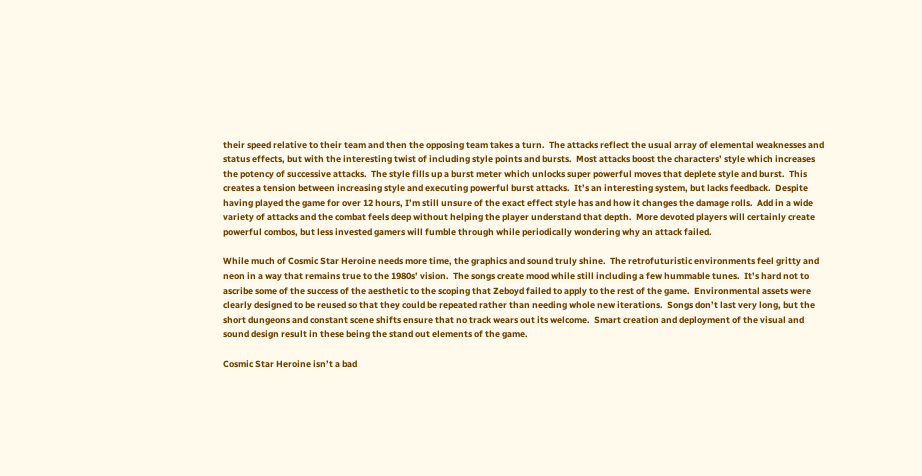their speed relative to their team and then the opposing team takes a turn.  The attacks reflect the usual array of elemental weaknesses and status effects, but with the interesting twist of including style points and bursts.  Most attacks boost the characters’ style which increases the potency of successive attacks.  The style fills up a burst meter which unlocks super powerful moves that deplete style and burst.  This creates a tension between increasing style and executing powerful burst attacks.  It’s an interesting system, but lacks feedback.  Despite having played the game for over 12 hours, I’m still unsure of the exact effect style has and how it changes the damage rolls.  Add in a wide variety of attacks and the combat feels deep without helping the player understand that depth.  More devoted players will certainly create powerful combos, but less invested gamers will fumble through while periodically wondering why an attack failed.

While much of Cosmic Star Heroine needs more time, the graphics and sound truly shine.  The retrofuturistic environments feel gritty and neon in a way that remains true to the 1980s’ vision.  The songs create mood while still including a few hummable tunes.  It’s hard not to ascribe some of the success of the aesthetic to the scoping that Zeboyd failed to apply to the rest of the game.  Environmental assets were clearly designed to be reused so that they could be repeated rather than needing whole new iterations.  Songs don’t last very long, but the short dungeons and constant scene shifts ensure that no track wears out its welcome.  Smart creation and deployment of the visual and sound design result in these being the stand out elements of the game.

Cosmic Star Heroine isn’t a bad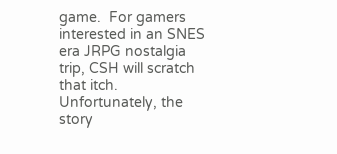game.  For gamers interested in an SNES era JRPG nostalgia trip, CSH will scratch that itch.  Unfortunately, the story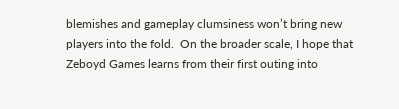blemishes and gameplay clumsiness won’t bring new players into the fold.  On the broader scale, I hope that Zeboyd Games learns from their first outing into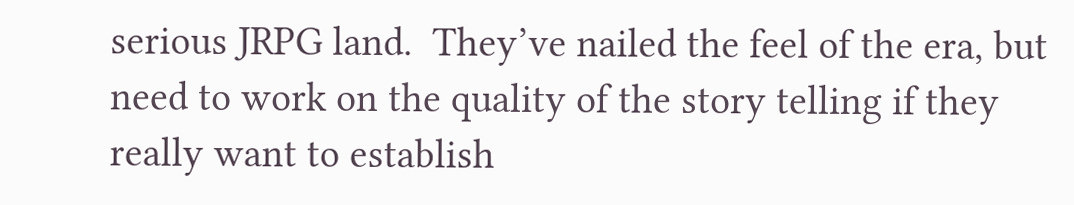serious JRPG land.  They’ve nailed the feel of the era, but need to work on the quality of the story telling if they really want to establish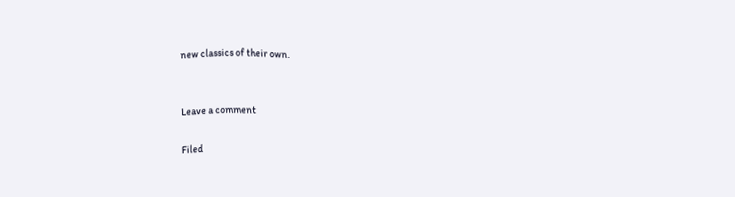new classics of their own.


Leave a comment

Filed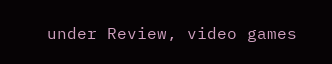under Review, video games